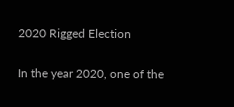2020 Rigged Election

In the year 2020, one of the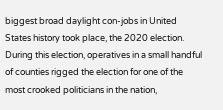biggest broad daylight con-jobs in United States history took place, the 2020 election. During this election, operatives in a small handful of counties rigged the election for one of the most crooked politicians in the nation,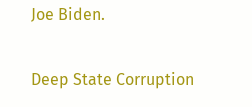Joe Biden.

Deep State Corruption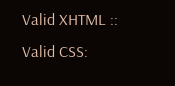Valid XHTML :: Valid CSS: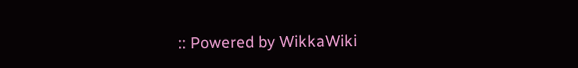:: Powered by WikkaWiki